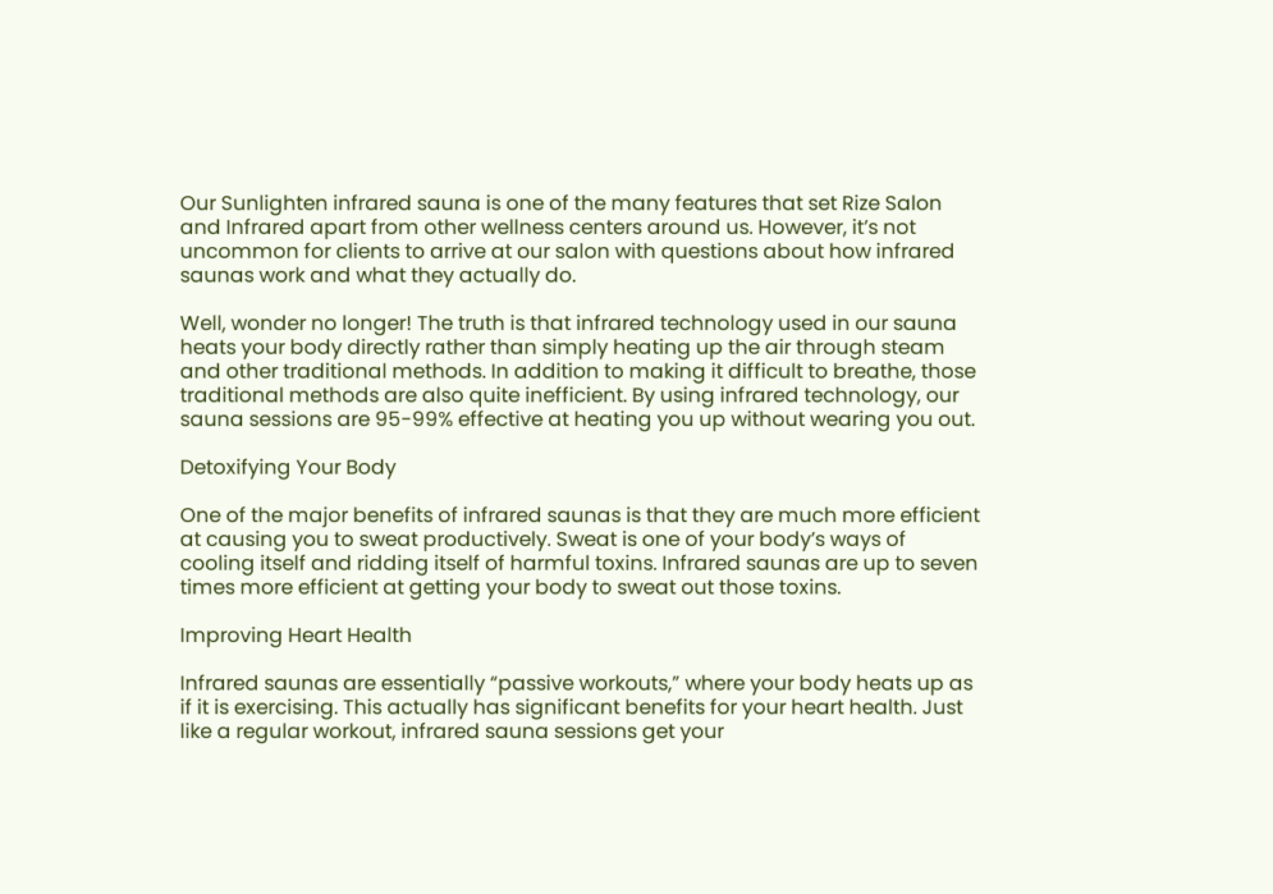Our Sunlighten infrared sauna is one of the many features that set Rize Salon and Infrared apart from other wellness centers around us. However, it’s not uncommon for clients to arrive at our salon with questions about how infrared saunas work and what they actually do.

Well, wonder no longer! The truth is that infrared technology used in our sauna heats your body directly rather than simply heating up the air through steam and other traditional methods. In addition to making it difficult to breathe, those traditional methods are also quite inefficient. By using infrared technology, our sauna sessions are 95-99% effective at heating you up without wearing you out.

Detoxifying Your Body

One of the major benefits of infrared saunas is that they are much more efficient at causing you to sweat productively. Sweat is one of your body’s ways of cooling itself and ridding itself of harmful toxins. Infrared saunas are up to seven times more efficient at getting your body to sweat out those toxins.

Improving Heart Health

Infrared saunas are essentially “passive workouts,” where your body heats up as if it is exercising. This actually has significant benefits for your heart health. Just like a regular workout, infrared sauna sessions get your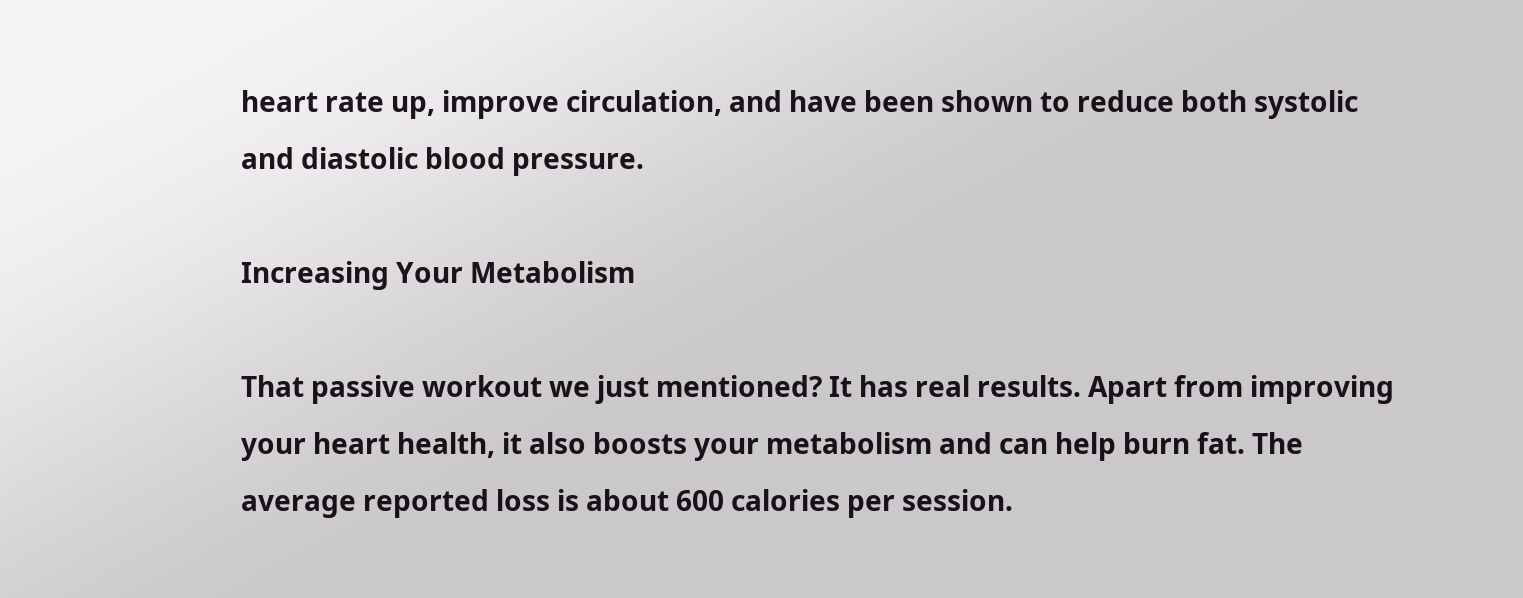heart rate up, improve circulation, and have been shown to reduce both systolic and diastolic blood pressure.

Increasing Your Metabolism

That passive workout we just mentioned? It has real results. Apart from improving your heart health, it also boosts your metabolism and can help burn fat. The average reported loss is about 600 calories per session.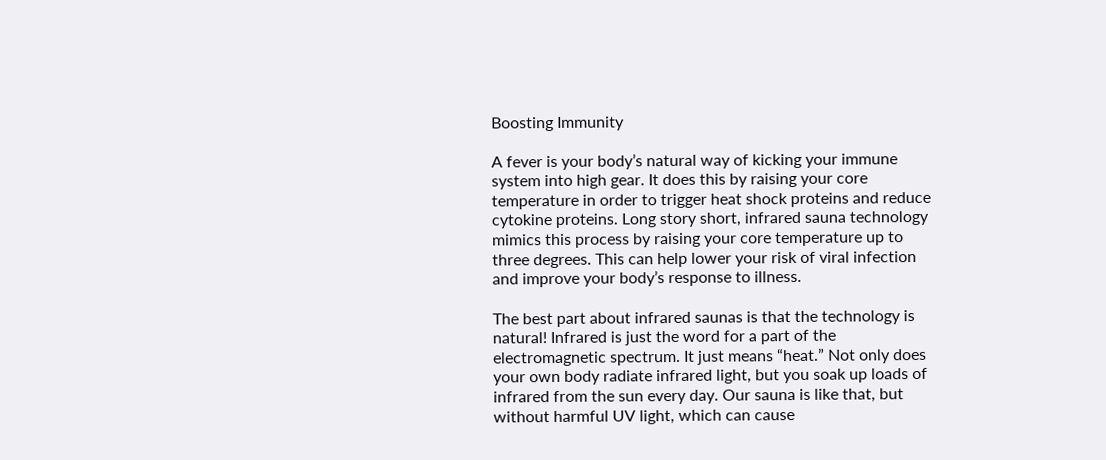Boosting Immunity

A fever is your body’s natural way of kicking your immune system into high gear. It does this by raising your core temperature in order to trigger heat shock proteins and reduce cytokine proteins. Long story short, infrared sauna technology mimics this process by raising your core temperature up to three degrees. This can help lower your risk of viral infection and improve your body’s response to illness.

The best part about infrared saunas is that the technology is natural! Infrared is just the word for a part of the electromagnetic spectrum. It just means “heat.” Not only does your own body radiate infrared light, but you soak up loads of infrared from the sun every day. Our sauna is like that, but without harmful UV light, which can cause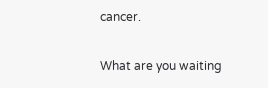cancer.

What are you waiting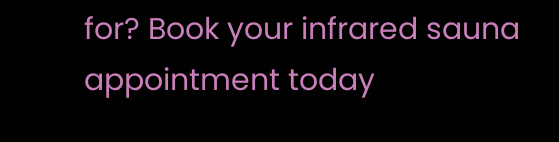for? Book your infrared sauna appointment today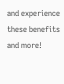and experience these benefits and more!